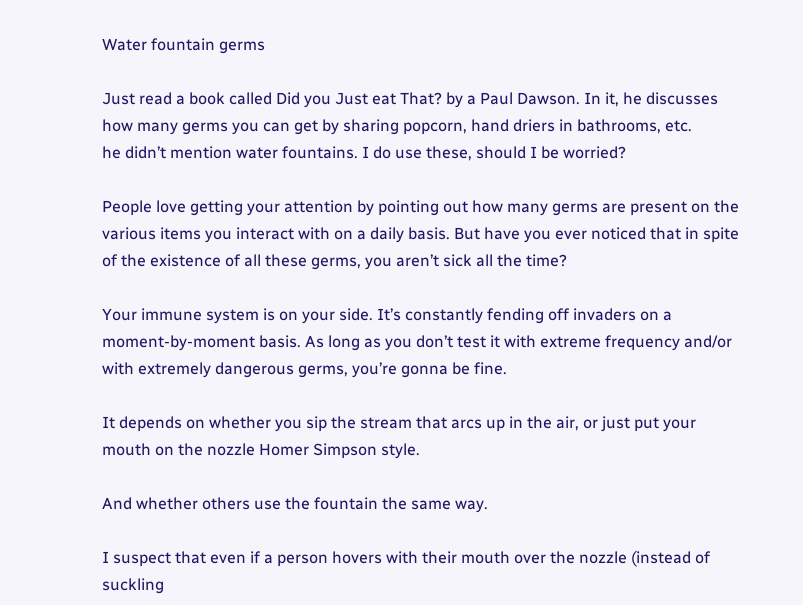Water fountain germs

Just read a book called Did you Just eat That? by a Paul Dawson. In it, he discusses how many germs you can get by sharing popcorn, hand driers in bathrooms, etc.
he didn’t mention water fountains. I do use these, should I be worried?

People love getting your attention by pointing out how many germs are present on the various items you interact with on a daily basis. But have you ever noticed that in spite of the existence of all these germs, you aren’t sick all the time?

Your immune system is on your side. It’s constantly fending off invaders on a moment-by-moment basis. As long as you don’t test it with extreme frequency and/or with extremely dangerous germs, you’re gonna be fine.

It depends on whether you sip the stream that arcs up in the air, or just put your mouth on the nozzle Homer Simpson style.

And whether others use the fountain the same way.

I suspect that even if a person hovers with their mouth over the nozzle (instead of suckling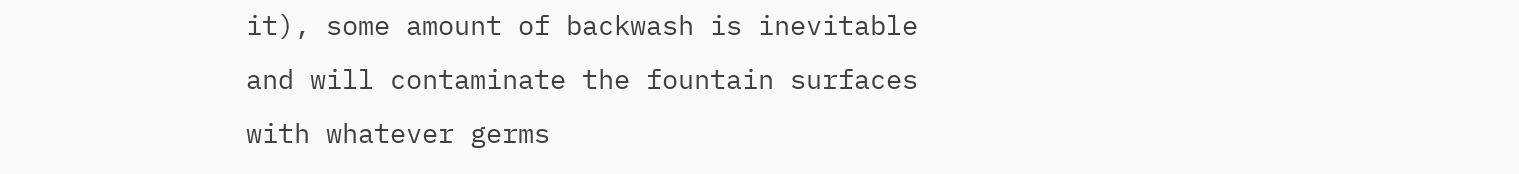it), some amount of backwash is inevitable and will contaminate the fountain surfaces with whatever germs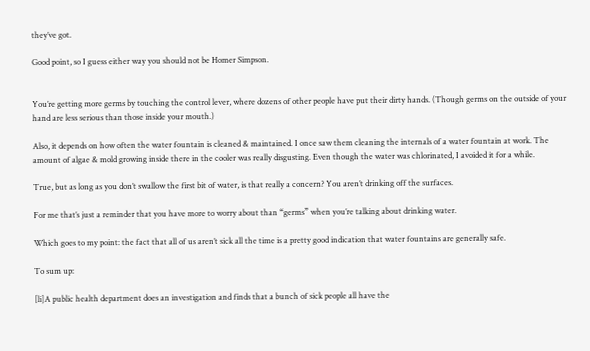they’ve got.

Good point, so I guess either way you should not be Homer Simpson.


You’re getting more germs by touching the control lever, where dozens of other people have put their dirty hands. (Though germs on the outside of your hand are less serious than those inside your mouth.)

Also, it depends on how often the water fountain is cleaned & maintained. I once saw them cleaning the internals of a water fountain at work. The amount of algae & mold growing inside there in the cooler was really disgusting. Even though the water was chlorinated, I avoided it for a while.

True, but as long as you don’t swallow the first bit of water, is that really a concern? You aren’t drinking off the surfaces.

For me that’s just a reminder that you have more to worry about than “germs” when you’re talking about drinking water.

Which goes to my point: the fact that all of us aren’t sick all the time is a pretty good indication that water fountains are generally safe.

To sum up:

[li]A public health department does an investigation and finds that a bunch of sick people all have the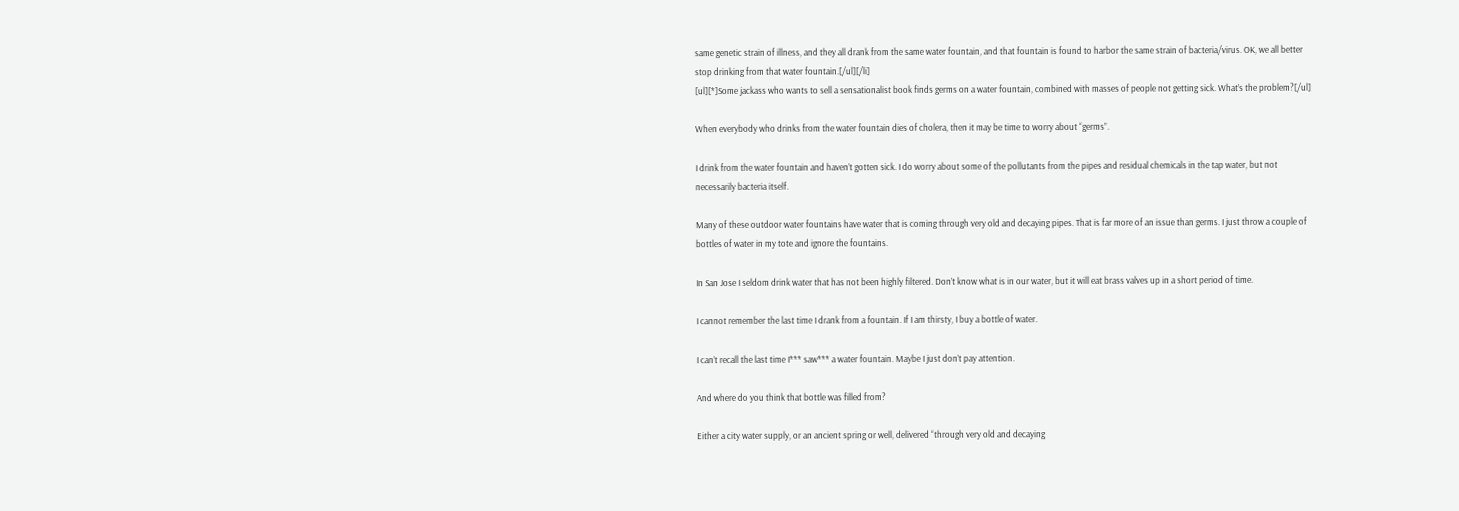same genetic strain of illness, and they all drank from the same water fountain, and that fountain is found to harbor the same strain of bacteria/virus. OK, we all better stop drinking from that water fountain.[/ul][/li]
[ul][*]Some jackass who wants to sell a sensationalist book finds germs on a water fountain, combined with masses of people not getting sick. What’s the problem?[/ul]

When everybody who drinks from the water fountain dies of cholera, then it may be time to worry about “germs”.

I drink from the water fountain and haven’t gotten sick. I do worry about some of the pollutants from the pipes and residual chemicals in the tap water, but not necessarily bacteria itself.

Many of these outdoor water fountains have water that is coming through very old and decaying pipes. That is far more of an issue than germs. I just throw a couple of bottles of water in my tote and ignore the fountains.

In San Jose I seldom drink water that has not been highly filtered. Don’t know what is in our water, but it will eat brass valves up in a short period of time.

I cannot remember the last time I drank from a fountain. If I am thirsty, I buy a bottle of water.

I can’t recall the last time I*** saw*** a water fountain. Maybe I just don’t pay attention.

And where do you think that bottle was filled from?

Either a city water supply, or an ancient spring or well, delivered “through very old and decaying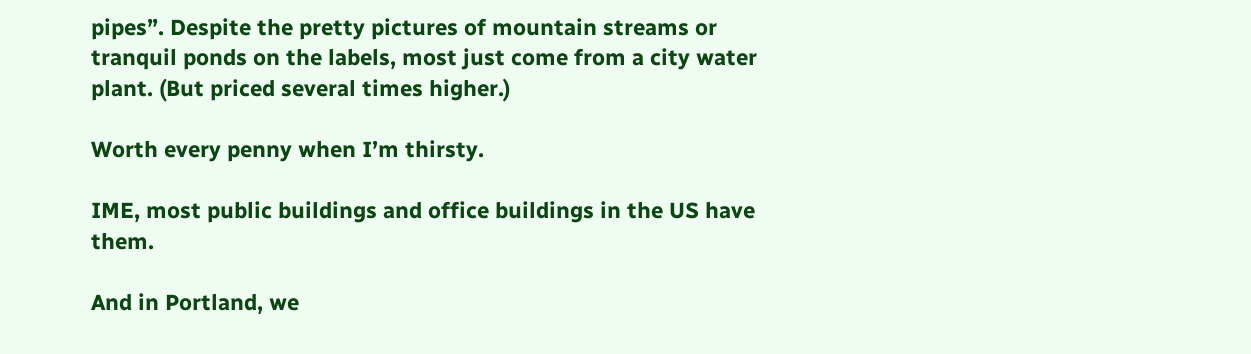pipes”. Despite the pretty pictures of mountain streams or tranquil ponds on the labels, most just come from a city water plant. (But priced several times higher.)

Worth every penny when I’m thirsty.

IME, most public buildings and office buildings in the US have them.

And in Portland, we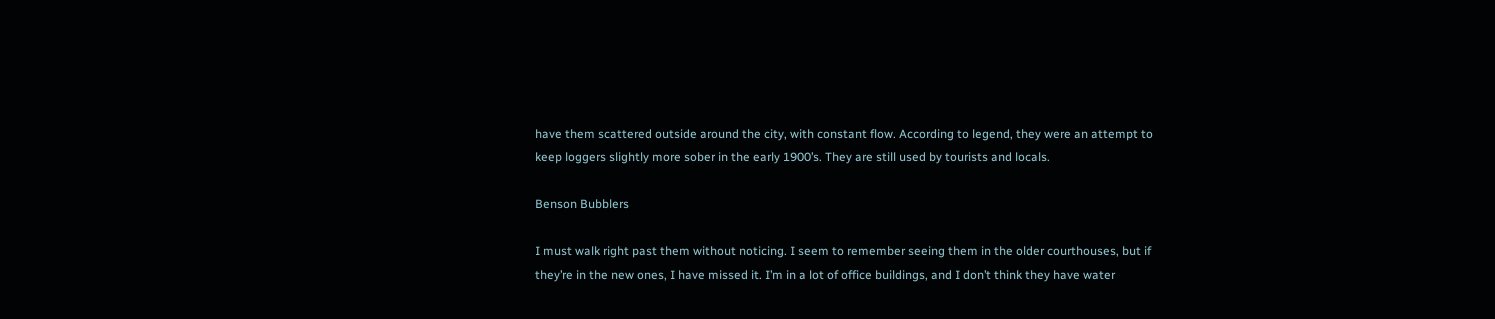have them scattered outside around the city, with constant flow. According to legend, they were an attempt to keep loggers slightly more sober in the early 1900’s. They are still used by tourists and locals.

Benson Bubblers

I must walk right past them without noticing. I seem to remember seeing them in the older courthouses, but if they’re in the new ones, I have missed it. I’m in a lot of office buildings, and I don’t think they have water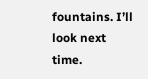fountains. I’ll look next time.